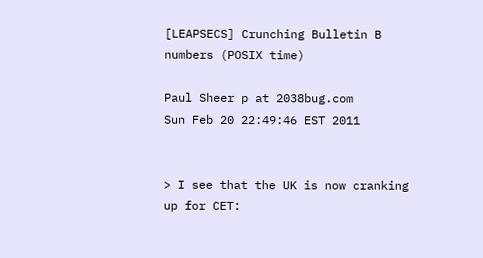[LEAPSECS] Crunching Bulletin B numbers (POSIX time)

Paul Sheer p at 2038bug.com
Sun Feb 20 22:49:46 EST 2011


> I see that the UK is now cranking up for CET: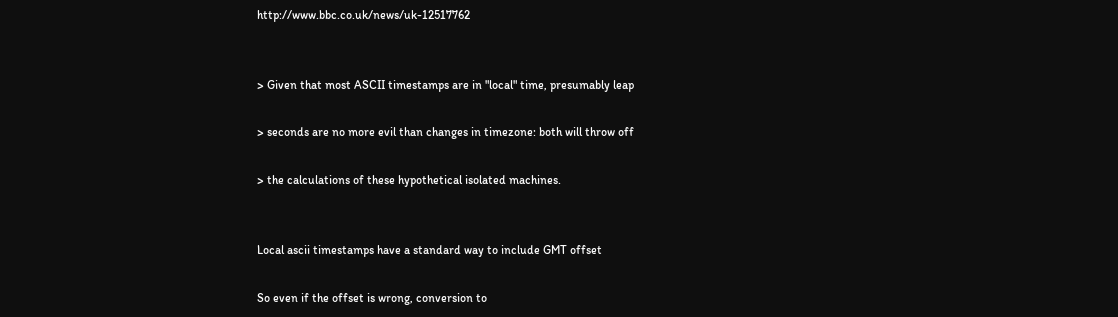http://www.bbc.co.uk/news/uk-12517762


> Given that most ASCII timestamps are in "local" time, presumably leap

> seconds are no more evil than changes in timezone: both will throw off

> the calculations of these hypothetical isolated machines.


Local ascii timestamps have a standard way to include GMT offset

So even if the offset is wrong, conversion to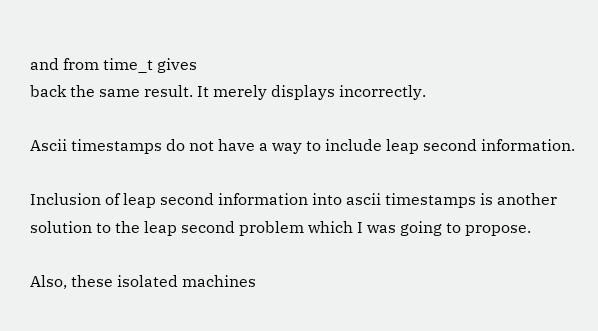and from time_t gives
back the same result. It merely displays incorrectly.

Ascii timestamps do not have a way to include leap second information.

Inclusion of leap second information into ascii timestamps is another
solution to the leap second problem which I was going to propose.

Also, these isolated machines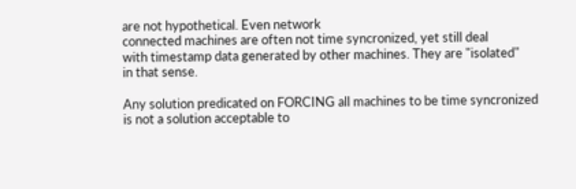are not hypothetical. Even network
connected machines are often not time syncronized, yet still deal
with timestamp data generated by other machines. They are "isolated"
in that sense.

Any solution predicated on FORCING all machines to be time syncronized
is not a solution acceptable to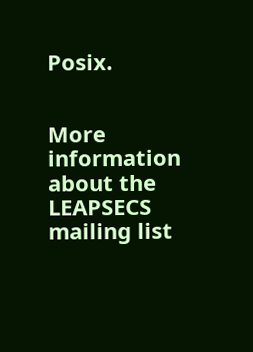Posix.


More information about the LEAPSECS mailing list